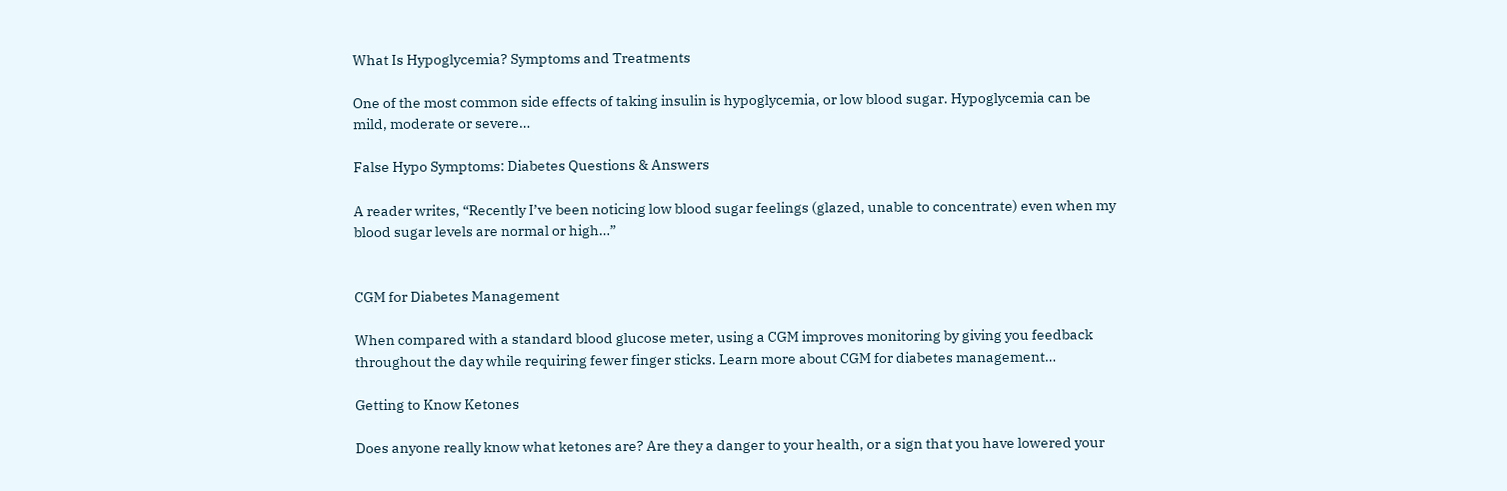What Is Hypoglycemia? Symptoms and Treatments

One of the most common side effects of taking insulin is hypoglycemia, or low blood sugar. Hypoglycemia can be mild, moderate or severe…

False Hypo Symptoms: Diabetes Questions & Answers

A reader writes, “Recently I’ve been noticing low blood sugar feelings (glazed, unable to concentrate) even when my blood sugar levels are normal or high…”


CGM for Diabetes Management

When compared with a standard blood glucose meter, using a CGM improves monitoring by giving you feedback throughout the day while requiring fewer finger sticks. Learn more about CGM for diabetes management…

Getting to Know Ketones

Does anyone really know what ketones are? Are they a danger to your health, or a sign that you have lowered your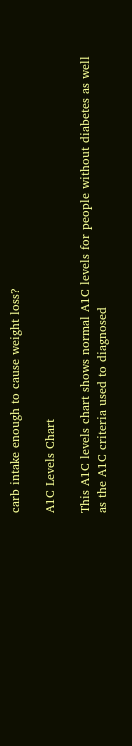carb intake enough to cause weight loss?

A1C Levels Chart

This A1C levels chart shows normal A1C levels for people without diabetes as well as the A1C criteria used to diagnosed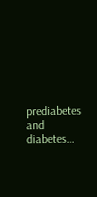prediabetes and diabetes…